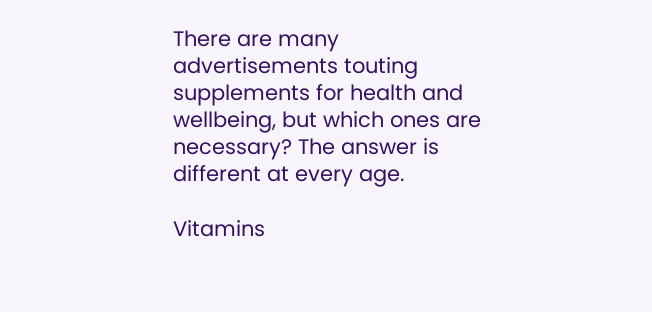There are many advertisements touting supplements for health and wellbeing, but which ones are necessary? The answer is different at every age.

Vitamins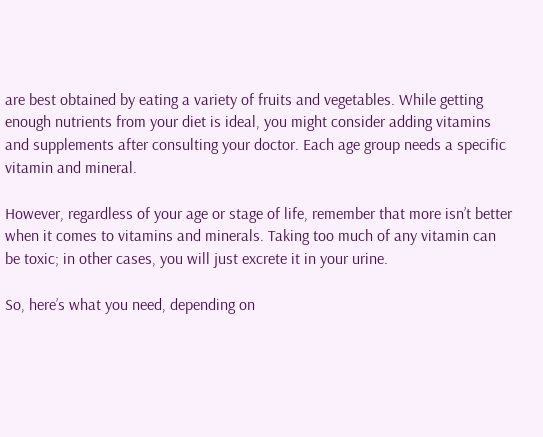are best obtained by eating a variety of fruits and vegetables. While getting enough nutrients from your diet is ideal, you might consider adding vitamins and supplements after consulting your doctor. Each age group needs a specific vitamin and mineral.

However, regardless of your age or stage of life, remember that more isn’t better when it comes to vitamins and minerals. Taking too much of any vitamin can be toxic; in other cases, you will just excrete it in your urine.

So, here’s what you need, depending on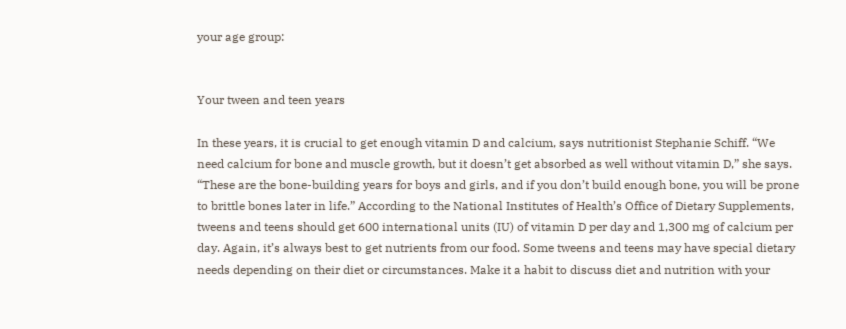your age group:


Your tween and teen years

In these years, it is crucial to get enough vitamin D and calcium, says nutritionist Stephanie Schiff. “We need calcium for bone and muscle growth, but it doesn’t get absorbed as well without vitamin D,” she says. “These are the bone-building years for boys and girls, and if you don’t build enough bone, you will be prone to brittle bones later in life.” According to the National Institutes of Health’s Office of Dietary Supplements, tweens and teens should get 600 international units (IU) of vitamin D per day and 1,300 mg of calcium per day. Again, it’s always best to get nutrients from our food. Some tweens and teens may have special dietary needs depending on their diet or circumstances. Make it a habit to discuss diet and nutrition with your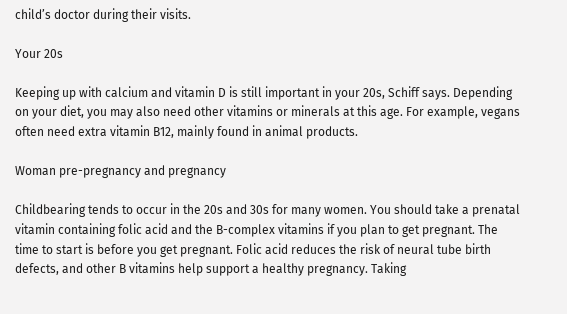child’s doctor during their visits.

Your 20s

Keeping up with calcium and vitamin D is still important in your 20s, Schiff says. Depending on your diet, you may also need other vitamins or minerals at this age. For example, vegans often need extra vitamin B12, mainly found in animal products.

Woman pre-pregnancy and pregnancy

Childbearing tends to occur in the 20s and 30s for many women. You should take a prenatal vitamin containing folic acid and the B-complex vitamins if you plan to get pregnant. The time to start is before you get pregnant. Folic acid reduces the risk of neural tube birth defects, and other B vitamins help support a healthy pregnancy. Taking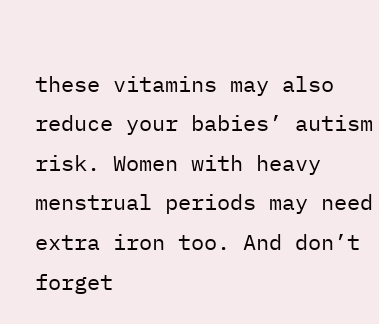these vitamins may also reduce your babies’ autism risk. Women with heavy menstrual periods may need extra iron too. And don’t forget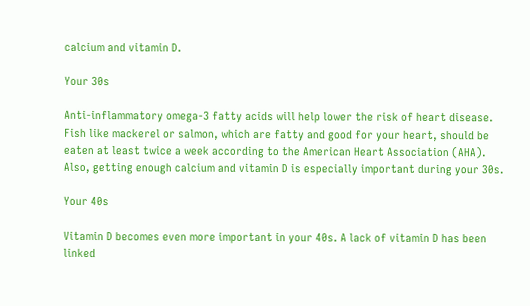calcium and vitamin D.

Your 30s

Anti-inflammatory omega-3 fatty acids will help lower the risk of heart disease. Fish like mackerel or salmon, which are fatty and good for your heart, should be eaten at least twice a week according to the American Heart Association (AHA). Also, getting enough calcium and vitamin D is especially important during your 30s.

Your 40s

Vitamin D becomes even more important in your 40s. A lack of vitamin D has been linked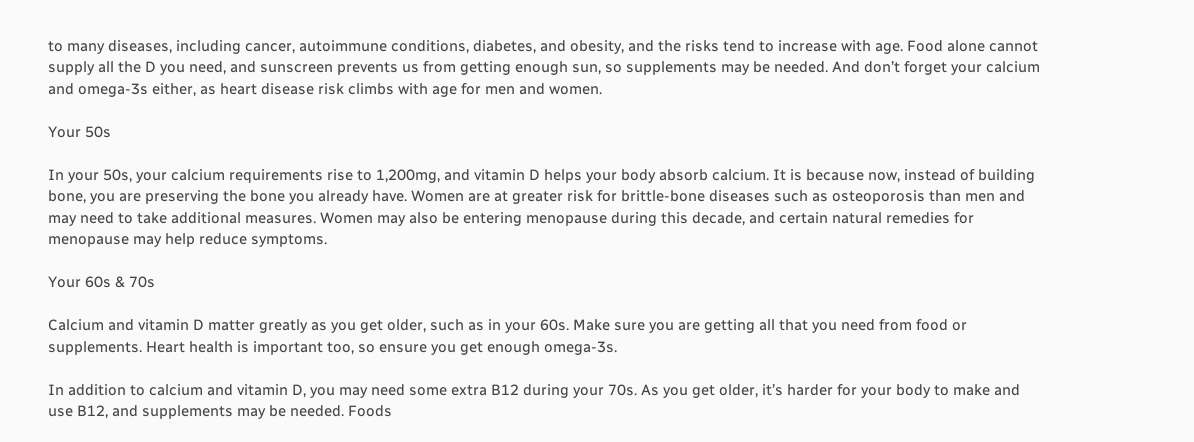to many diseases, including cancer, autoimmune conditions, diabetes, and obesity, and the risks tend to increase with age. Food alone cannot supply all the D you need, and sunscreen prevents us from getting enough sun, so supplements may be needed. And don’t forget your calcium and omega-3s either, as heart disease risk climbs with age for men and women.

Your 50s

In your 50s, your calcium requirements rise to 1,200mg, and vitamin D helps your body absorb calcium. It is because now, instead of building bone, you are preserving the bone you already have. Women are at greater risk for brittle-bone diseases such as osteoporosis than men and may need to take additional measures. Women may also be entering menopause during this decade, and certain natural remedies for menopause may help reduce symptoms.

Your 60s & 70s

Calcium and vitamin D matter greatly as you get older, such as in your 60s. Make sure you are getting all that you need from food or supplements. Heart health is important too, so ensure you get enough omega-3s.

In addition to calcium and vitamin D, you may need some extra B12 during your 70s. As you get older, it’s harder for your body to make and use B12, and supplements may be needed. Foods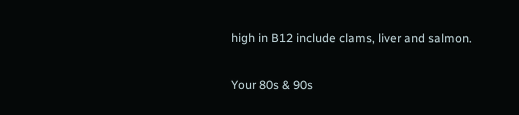high in B12 include clams, liver and salmon.

Your 80s & 90s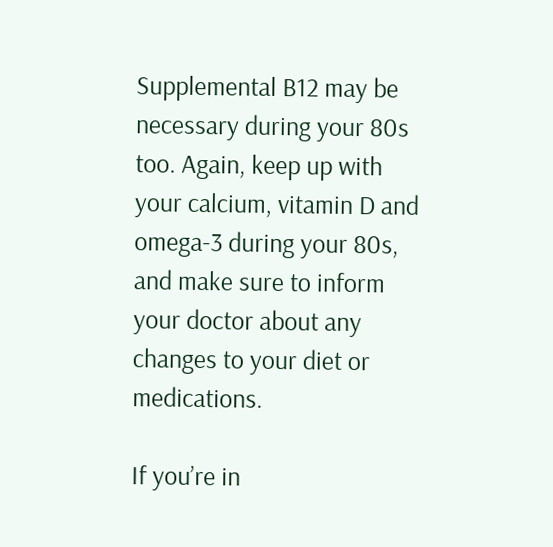Supplemental B12 may be necessary during your 80s too. Again, keep up with your calcium, vitamin D and omega-3 during your 80s, and make sure to inform your doctor about any changes to your diet or medications.

If you’re in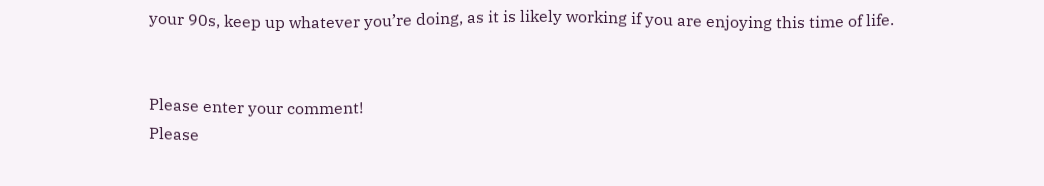your 90s, keep up whatever you’re doing, as it is likely working if you are enjoying this time of life.


Please enter your comment!
Please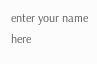enter your name here